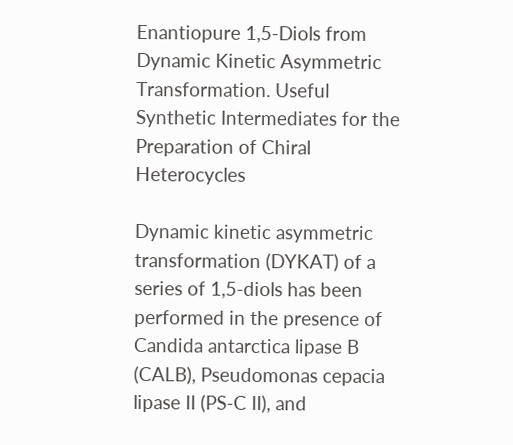Enantiopure 1,5-Diols from Dynamic Kinetic Asymmetric Transformation. Useful Synthetic Intermediates for the Preparation of Chiral Heterocycles

Dynamic kinetic asymmetric transformation (DYKAT) of a series of 1,5-diols has been performed in the presence of Candida antarctica lipase B (CALB), Pseudomonas cepacia lipase II (PS-C II), and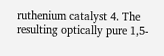ruthenium catalyst 4. The resulting optically pure 1,5-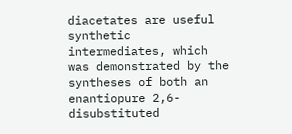diacetates are useful synthetic intermediates, which was demonstrated by the syntheses of both an enantiopure 2,6-disubstituted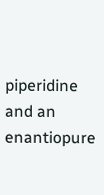piperidine and an enantiopure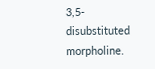3,5-disubstituted morpholine.